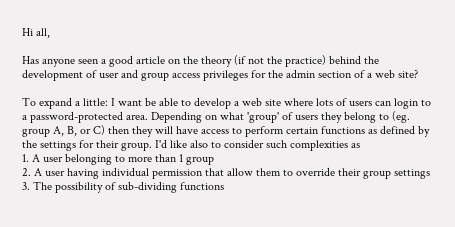Hi all,

Has anyone seen a good article on the theory (if not the practice) behind the development of user and group access privileges for the admin section of a web site?

To expand a little: I want be able to develop a web site where lots of users can login to a password-protected area. Depending on what 'group' of users they belong to (eg. group A, B, or C) then they will have access to perform certain functions as defined by the settings for their group. I'd like also to consider such complexities as
1. A user belonging to more than 1 group
2. A user having individual permission that allow them to override their group settings
3. The possibility of sub-dividing functions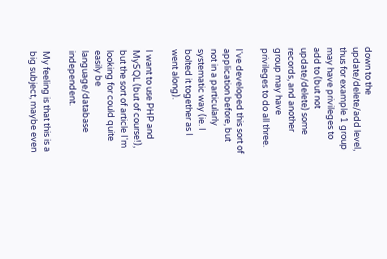down to the update/delete/add level, thus for example 1 group may have privileges to add to (but not update/delete) some records, and another group may have privileges to do all three.

I've developed this sort of application before, but not in a particularly systematic way (ie. I bolted it together as I went along).

I want to use PHP and MySQL (but of course!), but the sort of article I'm looking for could quite easily be language/database independent.

My feeling is that this is a big subject, maybe even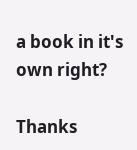a book in it's own right?

Thanks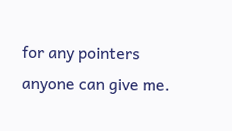for any pointers anyone can give me.